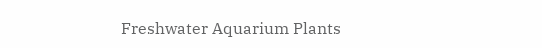Freshwater Aquarium Plants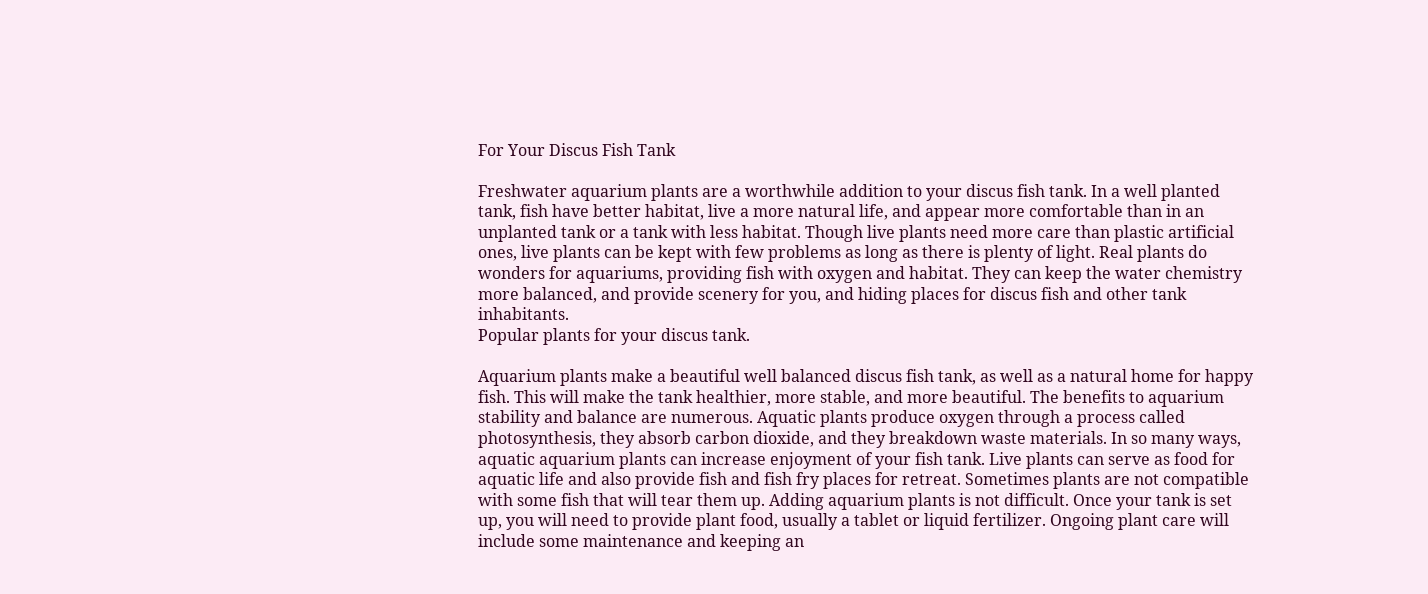For Your Discus Fish Tank

Freshwater aquarium plants are a worthwhile addition to your discus fish tank. In a well planted tank, fish have better habitat, live a more natural life, and appear more comfortable than in an unplanted tank or a tank with less habitat. Though live plants need more care than plastic artificial ones, live plants can be kept with few problems as long as there is plenty of light. Real plants do wonders for aquariums, providing fish with oxygen and habitat. They can keep the water chemistry more balanced, and provide scenery for you, and hiding places for discus fish and other tank inhabitants.
Popular plants for your discus tank.

Aquarium plants make a beautiful well balanced discus fish tank, as well as a natural home for happy fish. This will make the tank healthier, more stable, and more beautiful. The benefits to aquarium stability and balance are numerous. Aquatic plants produce oxygen through a process called photosynthesis, they absorb carbon dioxide, and they breakdown waste materials. In so many ways, aquatic aquarium plants can increase enjoyment of your fish tank. Live plants can serve as food for aquatic life and also provide fish and fish fry places for retreat. Sometimes plants are not compatible with some fish that will tear them up. Adding aquarium plants is not difficult. Once your tank is set up, you will need to provide plant food, usually a tablet or liquid fertilizer. Ongoing plant care will include some maintenance and keeping an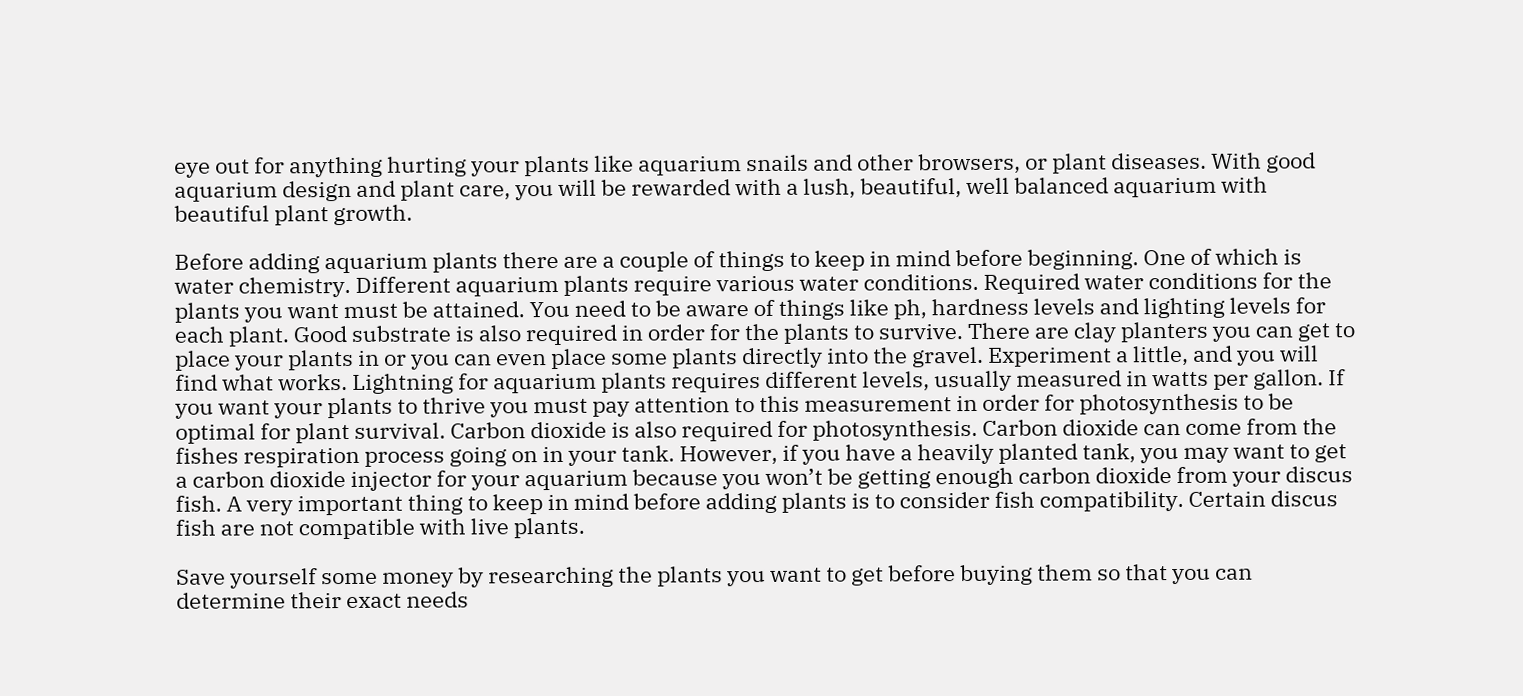eye out for anything hurting your plants like aquarium snails and other browsers, or plant diseases. With good aquarium design and plant care, you will be rewarded with a lush, beautiful, well balanced aquarium with beautiful plant growth.

Before adding aquarium plants there are a couple of things to keep in mind before beginning. One of which is water chemistry. Different aquarium plants require various water conditions. Required water conditions for the plants you want must be attained. You need to be aware of things like ph, hardness levels and lighting levels for each plant. Good substrate is also required in order for the plants to survive. There are clay planters you can get to place your plants in or you can even place some plants directly into the gravel. Experiment a little, and you will find what works. Lightning for aquarium plants requires different levels, usually measured in watts per gallon. If you want your plants to thrive you must pay attention to this measurement in order for photosynthesis to be optimal for plant survival. Carbon dioxide is also required for photosynthesis. Carbon dioxide can come from the fishes respiration process going on in your tank. However, if you have a heavily planted tank, you may want to get a carbon dioxide injector for your aquarium because you won’t be getting enough carbon dioxide from your discus fish. A very important thing to keep in mind before adding plants is to consider fish compatibility. Certain discus fish are not compatible with live plants.

Save yourself some money by researching the plants you want to get before buying them so that you can determine their exact needs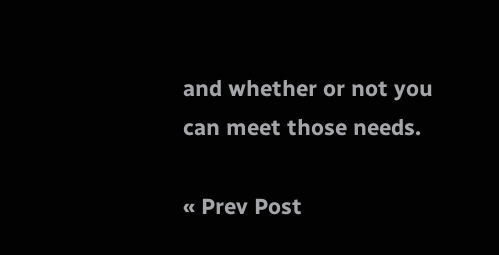and whether or not you can meet those needs.

« Prev Post